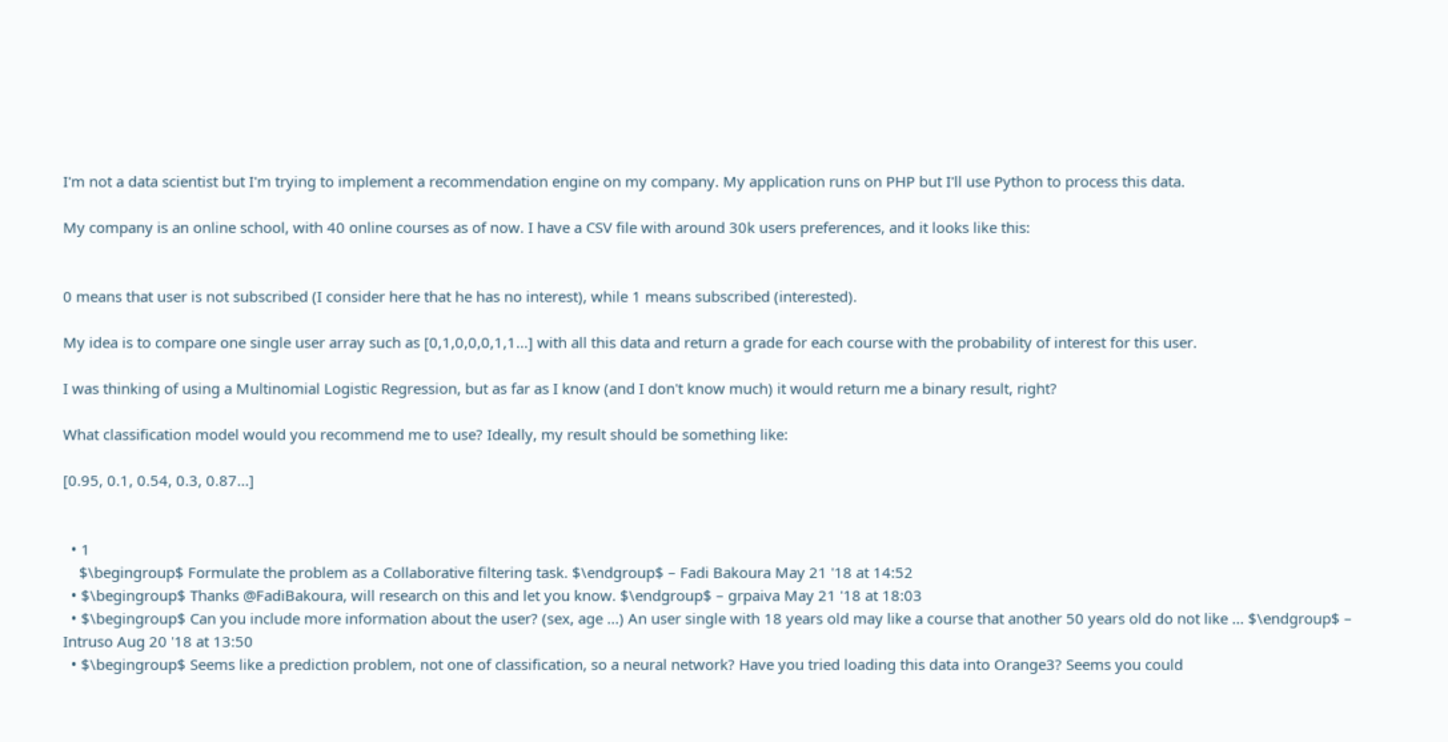I'm not a data scientist but I'm trying to implement a recommendation engine on my company. My application runs on PHP but I'll use Python to process this data.

My company is an online school, with 40 online courses as of now. I have a CSV file with around 30k users preferences, and it looks like this:


0 means that user is not subscribed (I consider here that he has no interest), while 1 means subscribed (interested).

My idea is to compare one single user array such as [0,1,0,0,0,1,1...] with all this data and return a grade for each course with the probability of interest for this user.

I was thinking of using a Multinomial Logistic Regression, but as far as I know (and I don't know much) it would return me a binary result, right?

What classification model would you recommend me to use? Ideally, my result should be something like:

[0.95, 0.1, 0.54, 0.3, 0.87...]


  • 1
    $\begingroup$ Formulate the problem as a Collaborative filtering task. $\endgroup$ – Fadi Bakoura May 21 '18 at 14:52
  • $\begingroup$ Thanks @FadiBakoura, will research on this and let you know. $\endgroup$ – grpaiva May 21 '18 at 18:03
  • $\begingroup$ Can you include more information about the user? (sex, age ...) An user single with 18 years old may like a course that another 50 years old do not like ... $\endgroup$ – Intruso Aug 20 '18 at 13:50
  • $\begingroup$ Seems like a prediction problem, not one of classification, so a neural network? Have you tried loading this data into Orange3? Seems you could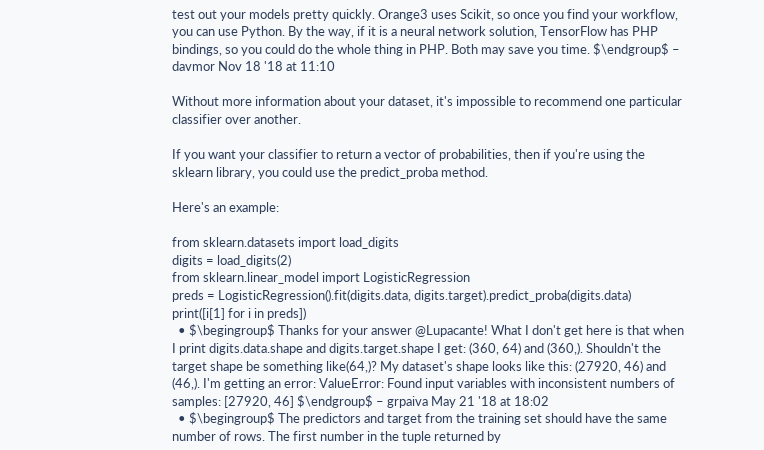test out your models pretty quickly. Orange3 uses Scikit, so once you find your workflow, you can use Python. By the way, if it is a neural network solution, TensorFlow has PHP bindings, so you could do the whole thing in PHP. Both may save you time. $\endgroup$ – davmor Nov 18 '18 at 11:10

Without more information about your dataset, it's impossible to recommend one particular classifier over another.

If you want your classifier to return a vector of probabilities, then if you're using the sklearn library, you could use the predict_proba method.

Here's an example:

from sklearn.datasets import load_digits
digits = load_digits(2)
from sklearn.linear_model import LogisticRegression
preds = LogisticRegression().fit(digits.data, digits.target).predict_proba(digits.data)
print([i[1] for i in preds])
  • $\begingroup$ Thanks for your answer @Lupacante! What I don't get here is that when I print digits.data.shape and digits.target.shape I get: (360, 64) and (360,). Shouldn't the target shape be something like(64,)? My dataset's shape looks like this: (27920, 46) and (46,). I'm getting an error: ValueError: Found input variables with inconsistent numbers of samples: [27920, 46] $\endgroup$ – grpaiva May 21 '18 at 18:02
  • $\begingroup$ The predictors and target from the training set should have the same number of rows. The first number in the tuple returned by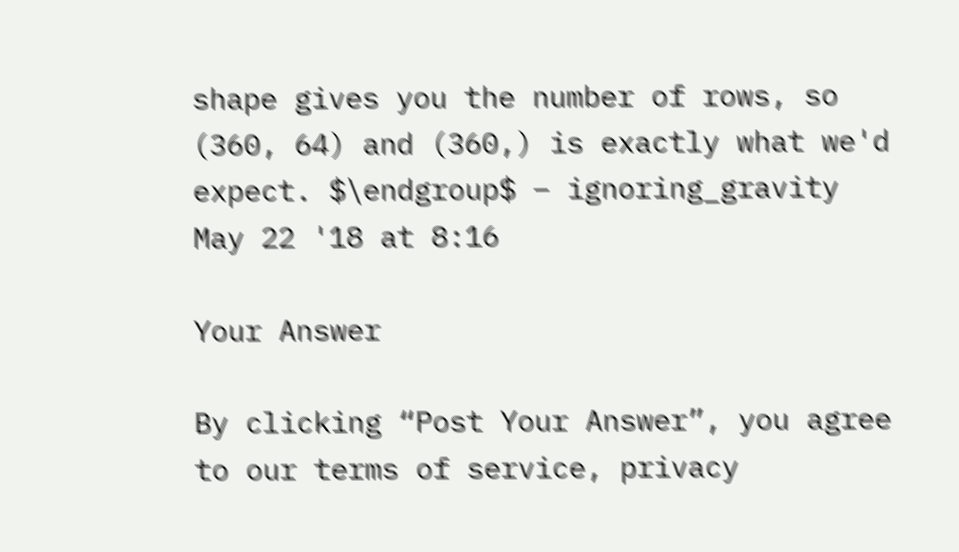shape gives you the number of rows, so (360, 64) and (360,) is exactly what we'd expect. $\endgroup$ – ignoring_gravity May 22 '18 at 8:16

Your Answer

By clicking “Post Your Answer”, you agree to our terms of service, privacy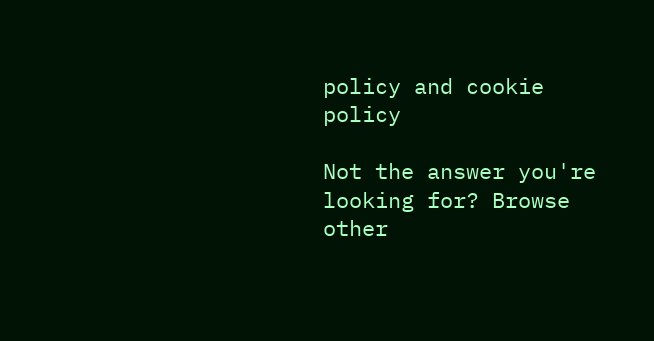policy and cookie policy

Not the answer you're looking for? Browse other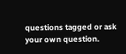questions tagged or ask your own question.